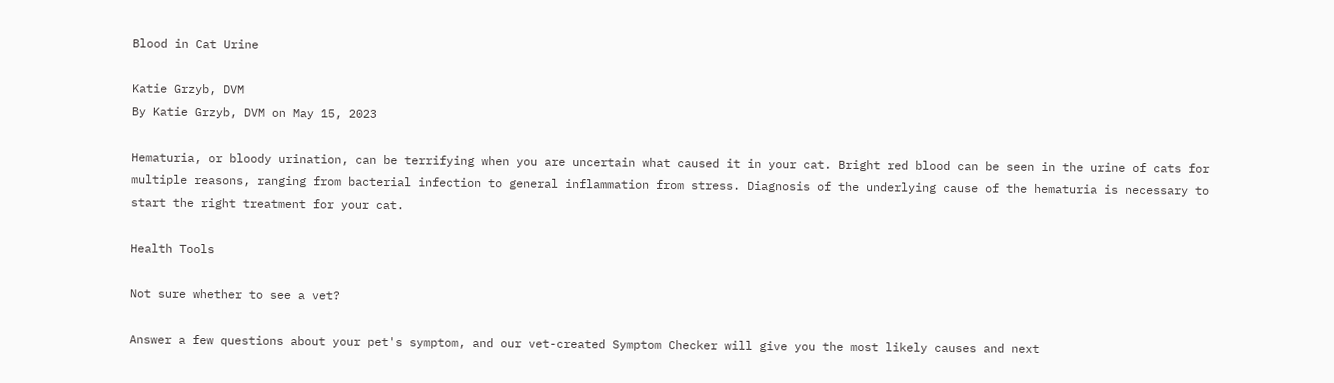Blood in Cat Urine

Katie Grzyb, DVM
By Katie Grzyb, DVM on May 15, 2023

Hematuria, or bloody urination, can be terrifying when you are uncertain what caused it in your cat. Bright red blood can be seen in the urine of cats for multiple reasons, ranging from bacterial infection to general inflammation from stress. Diagnosis of the underlying cause of the hematuria is necessary to start the right treatment for your cat.

Health Tools

Not sure whether to see a vet?

Answer a few questions about your pet's symptom, and our vet-created Symptom Checker will give you the most likely causes and next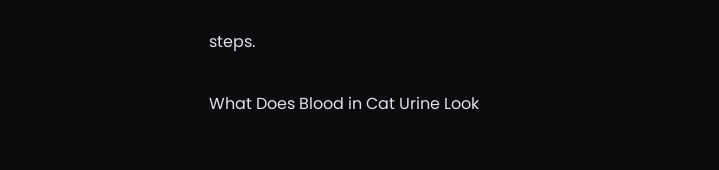steps.

What Does Blood in Cat Urine Look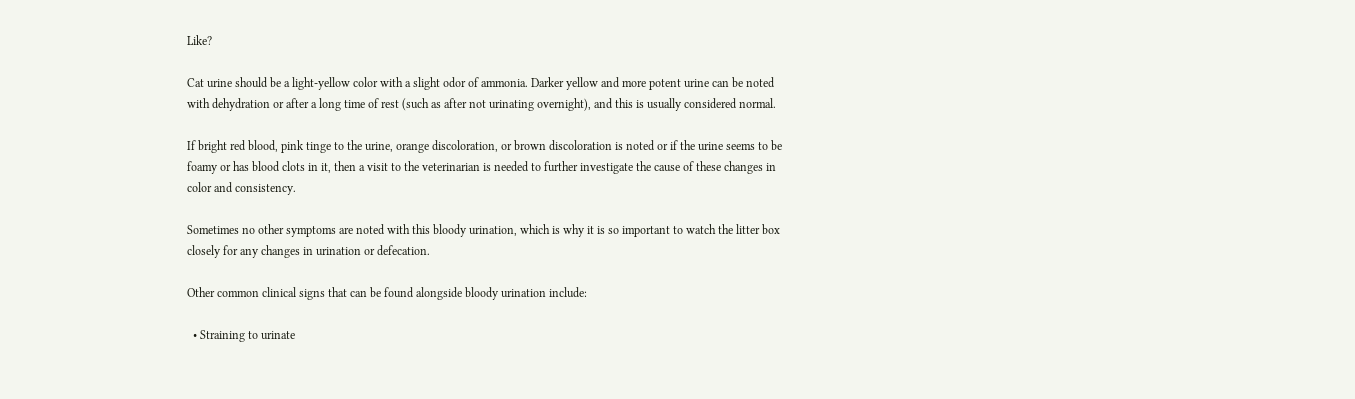Like?

Cat urine should be a light-yellow color with a slight odor of ammonia. Darker yellow and more potent urine can be noted with dehydration or after a long time of rest (such as after not urinating overnight), and this is usually considered normal.

If bright red blood, pink tinge to the urine, orange discoloration, or brown discoloration is noted or if the urine seems to be foamy or has blood clots in it, then a visit to the veterinarian is needed to further investigate the cause of these changes in color and consistency.

Sometimes no other symptoms are noted with this bloody urination, which is why it is so important to watch the litter box closely for any changes in urination or defecation.

Other common clinical signs that can be found alongside bloody urination include:

  • Straining to urinate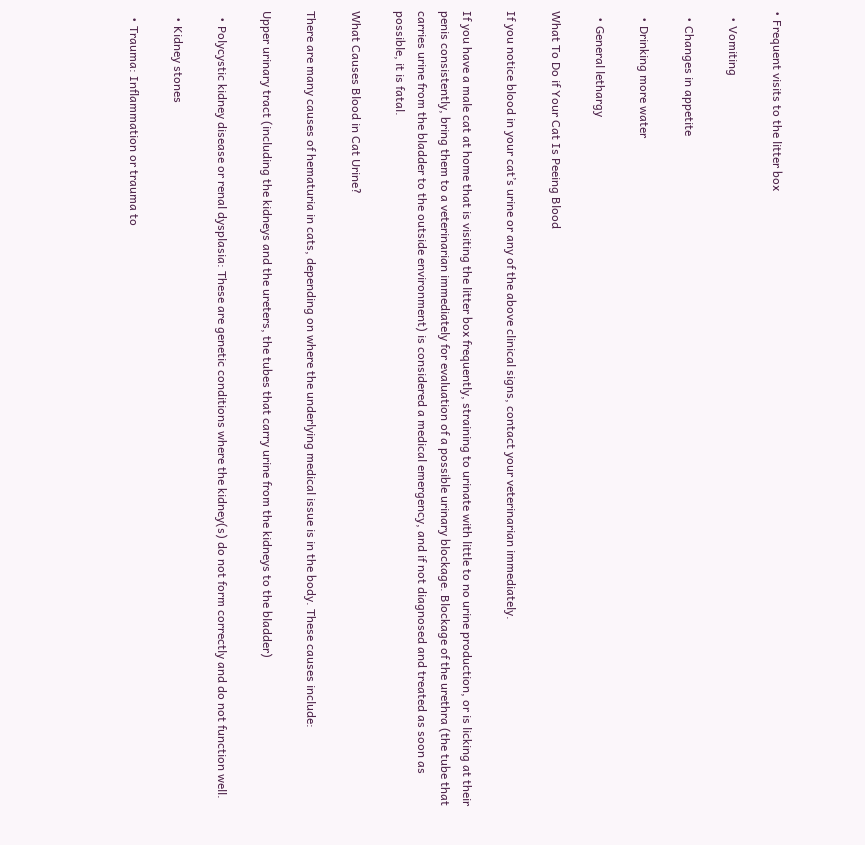• Frequent visits to the litter box

  • Vomiting

  • Changes in appetite

  • Drinking more water

  • General lethargy

What To Do if Your Cat Is Peeing Blood

If you notice blood in your cat’s urine or any of the above clinical signs, contact your veterinarian immediately.

If you have a male cat at home that is visiting the litter box frequently, straining to urinate with little to no urine production, or is licking at their penis consistently, bring them to a veterinarian immediately for evaluation of a possible urinary blockage. Blockage of the urethra (the tube that carries urine from the bladder to the outside environment) is considered a medical emergency, and if not diagnosed and treated as soon as possible, it is fatal.

What Causes Blood in Cat Urine?

There are many causes of hematuria in cats, depending on where the underlying medical issue is in the body. These causes include:

Upper urinary tract (including the kidneys and the ureters, the tubes that carry urine from the kidneys to the bladder)

  • Polycystic kidney disease or renal dysplasia: These are genetic conditions where the kidney(s) do not form correctly and do not function well.

  • Kidney stones

  • Trauma: Inflammation or trauma to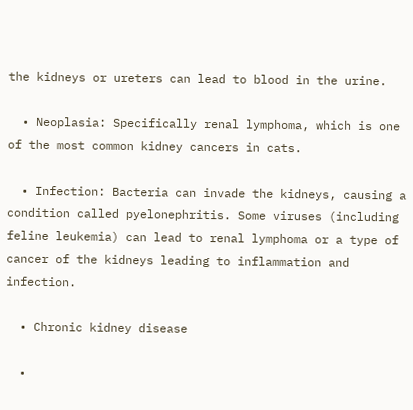the kidneys or ureters can lead to blood in the urine.

  • Neoplasia: Specifically renal lymphoma, which is one of the most common kidney cancers in cats.

  • Infection: Bacteria can invade the kidneys, causing a condition called pyelonephritis. Some viruses (including feline leukemia) can lead to renal lymphoma or a type of cancer of the kidneys leading to inflammation and infection.

  • Chronic kidney disease

  •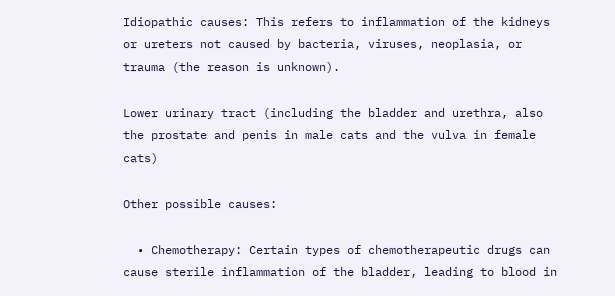Idiopathic causes: This refers to inflammation of the kidneys or ureters not caused by bacteria, viruses, neoplasia, or trauma (the reason is unknown).

Lower urinary tract (including the bladder and urethra, also the prostate and penis in male cats and the vulva in female cats)

Other possible causes:

  • Chemotherapy: Certain types of chemotherapeutic drugs can cause sterile inflammation of the bladder, leading to blood in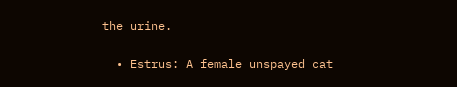the urine.

  • Estrus: A female unspayed cat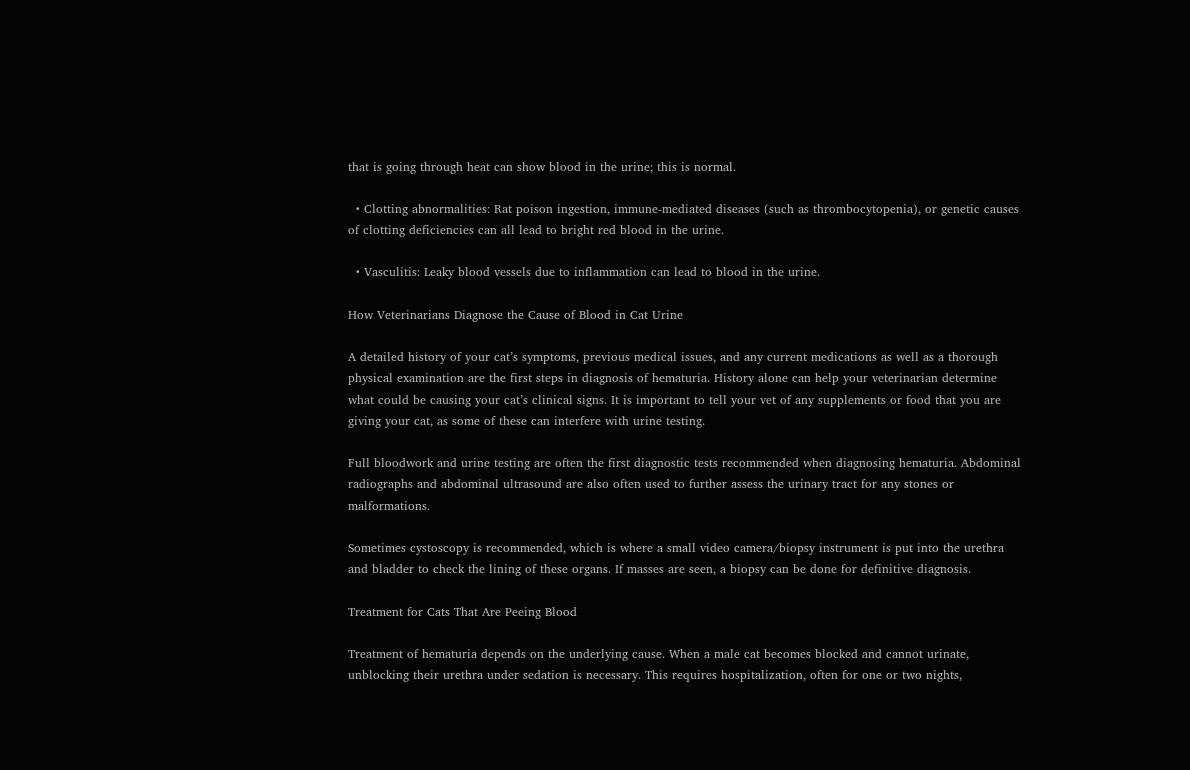that is going through heat can show blood in the urine; this is normal.

  • Clotting abnormalities: Rat poison ingestion, immune-mediated diseases (such as thrombocytopenia), or genetic causes of clotting deficiencies can all lead to bright red blood in the urine.

  • Vasculitis: Leaky blood vessels due to inflammation can lead to blood in the urine.

How Veterinarians Diagnose the Cause of Blood in Cat Urine

A detailed history of your cat’s symptoms, previous medical issues, and any current medications as well as a thorough physical examination are the first steps in diagnosis of hematuria. History alone can help your veterinarian determine what could be causing your cat’s clinical signs. It is important to tell your vet of any supplements or food that you are giving your cat, as some of these can interfere with urine testing.

Full bloodwork and urine testing are often the first diagnostic tests recommended when diagnosing hematuria. Abdominal radiographs and abdominal ultrasound are also often used to further assess the urinary tract for any stones or malformations.

Sometimes cystoscopy is recommended, which is where a small video camera/biopsy instrument is put into the urethra and bladder to check the lining of these organs. If masses are seen, a biopsy can be done for definitive diagnosis.

Treatment for Cats That Are Peeing Blood

Treatment of hematuria depends on the underlying cause. When a male cat becomes blocked and cannot urinate, unblocking their urethra under sedation is necessary. This requires hospitalization, often for one or two nights,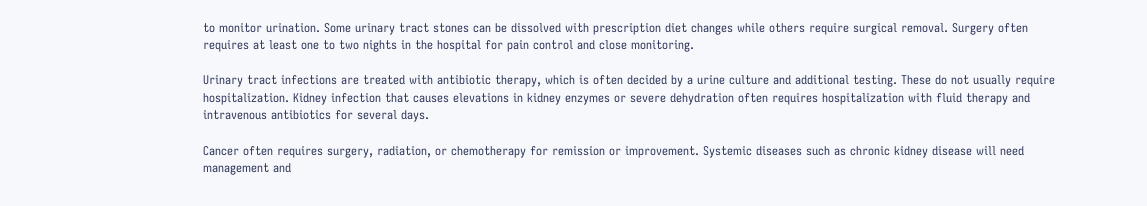to monitor urination. Some urinary tract stones can be dissolved with prescription diet changes while others require surgical removal. Surgery often requires at least one to two nights in the hospital for pain control and close monitoring.

Urinary tract infections are treated with antibiotic therapy, which is often decided by a urine culture and additional testing. These do not usually require hospitalization. Kidney infection that causes elevations in kidney enzymes or severe dehydration often requires hospitalization with fluid therapy and intravenous antibiotics for several days.

Cancer often requires surgery, radiation, or chemotherapy for remission or improvement. Systemic diseases such as chronic kidney disease will need management and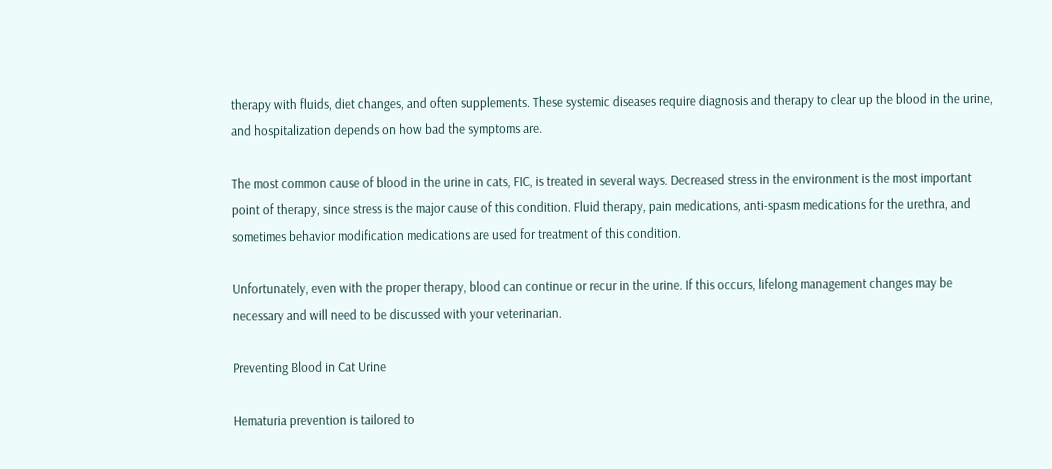therapy with fluids, diet changes, and often supplements. These systemic diseases require diagnosis and therapy to clear up the blood in the urine, and hospitalization depends on how bad the symptoms are.

The most common cause of blood in the urine in cats, FIC, is treated in several ways. Decreased stress in the environment is the most important point of therapy, since stress is the major cause of this condition. Fluid therapy, pain medications, anti-spasm medications for the urethra, and sometimes behavior modification medications are used for treatment of this condition.

Unfortunately, even with the proper therapy, blood can continue or recur in the urine. If this occurs, lifelong management changes may be necessary and will need to be discussed with your veterinarian.

Preventing Blood in Cat Urine

Hematuria prevention is tailored to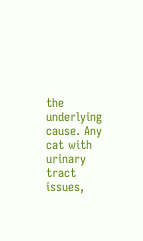the underlying cause. Any cat with urinary tract issues,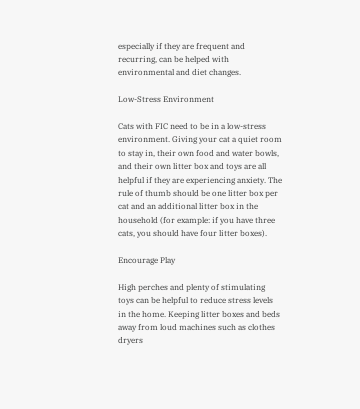especially if they are frequent and recurring, can be helped with environmental and diet changes.

Low-Stress Environment

Cats with FIC need to be in a low-stress environment. Giving your cat a quiet room to stay in, their own food and water bowls, and their own litter box and toys are all helpful if they are experiencing anxiety. The rule of thumb should be one litter box per cat and an additional litter box in the household (for example: if you have three cats, you should have four litter boxes).

Encourage Play

High perches and plenty of stimulating toys can be helpful to reduce stress levels in the home. Keeping litter boxes and beds away from loud machines such as clothes dryers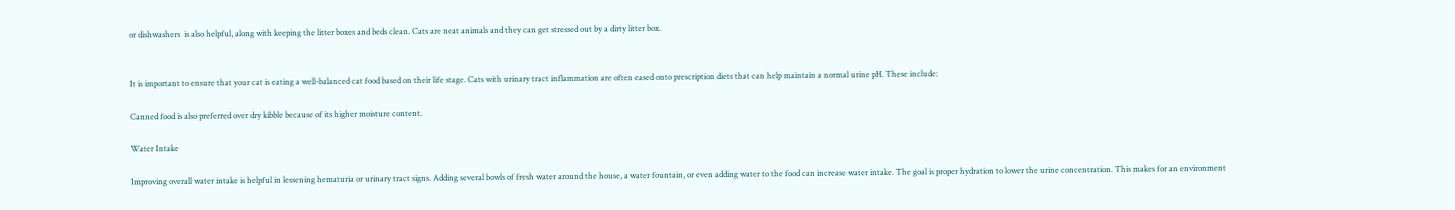or dishwashers  is also helpful, along with keeping the litter boxes and beds clean. Cats are neat animals and they can get stressed out by a dirty litter box.


It is important to ensure that your cat is eating a well-balanced cat food based on their life stage. Cats with urinary tract inflammation are often eased onto prescription diets that can help maintain a normal urine pH. These include:

Canned food is also preferred over dry kibble because of its higher moisture content.

Water Intake

Improving overall water intake is helpful in lessening hematuria or urinary tract signs. Adding several bowls of fresh water around the house, a water fountain, or even adding water to the food can increase water intake. The goal is proper hydration to lower the urine concentration. This makes for an environment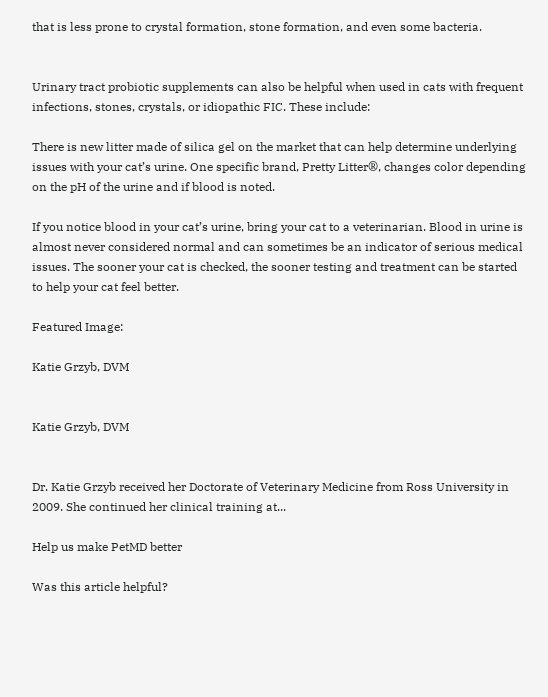that is less prone to crystal formation, stone formation, and even some bacteria.


Urinary tract probiotic supplements can also be helpful when used in cats with frequent infections, stones, crystals, or idiopathic FIC. These include:

There is new litter made of silica gel on the market that can help determine underlying issues with your cat’s urine. One specific brand, Pretty Litter®, changes color depending on the pH of the urine and if blood is noted.

If you notice blood in your cat’s urine, bring your cat to a veterinarian. Blood in urine is almost never considered normal and can sometimes be an indicator of serious medical issues. The sooner your cat is checked, the sooner testing and treatment can be started to help your cat feel better.

Featured Image:

Katie Grzyb, DVM


Katie Grzyb, DVM


Dr. Katie Grzyb received her Doctorate of Veterinary Medicine from Ross University in 2009. She continued her clinical training at...

Help us make PetMD better

Was this article helpful?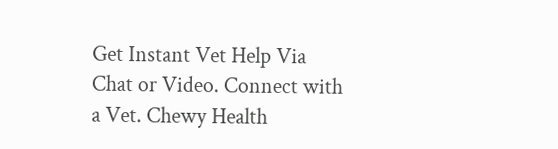Get Instant Vet Help Via Chat or Video. Connect with a Vet. Chewy Health